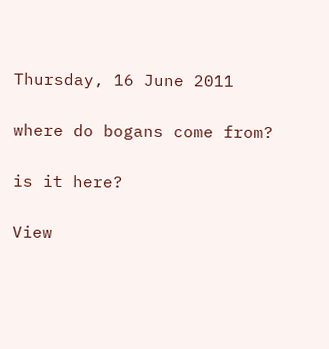Thursday, 16 June 2011

where do bogans come from?

is it here?

View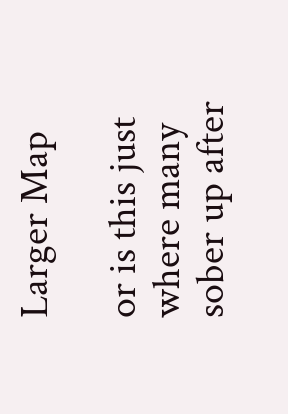Larger Map

or is this just where many sober up after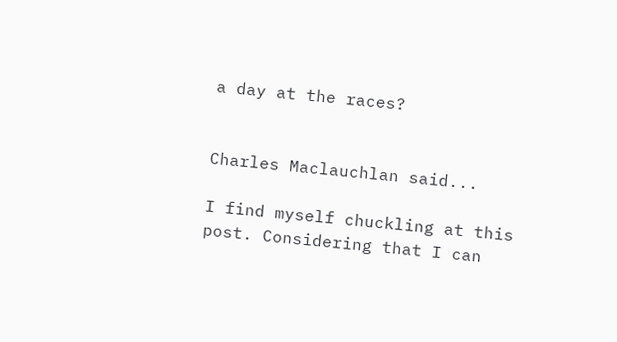a day at the races?


Charles Maclauchlan said...

I find myself chuckling at this post. Considering that I can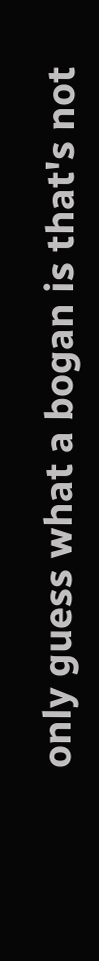only guess what a bogan is that's not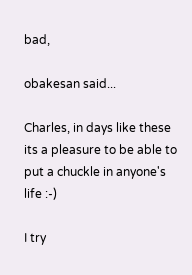bad,

obakesan said...

Charles, in days like these its a pleasure to be able to put a chuckle in anyone's life :-)

I try